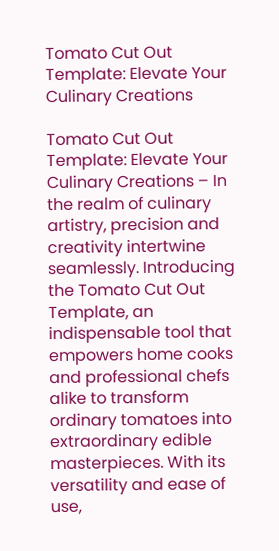Tomato Cut Out Template: Elevate Your Culinary Creations

Tomato Cut Out Template: Elevate Your Culinary Creations – In the realm of culinary artistry, precision and creativity intertwine seamlessly. Introducing the Tomato Cut Out Template, an indispensable tool that empowers home cooks and professional chefs alike to transform ordinary tomatoes into extraordinary edible masterpieces. With its versatility and ease of use,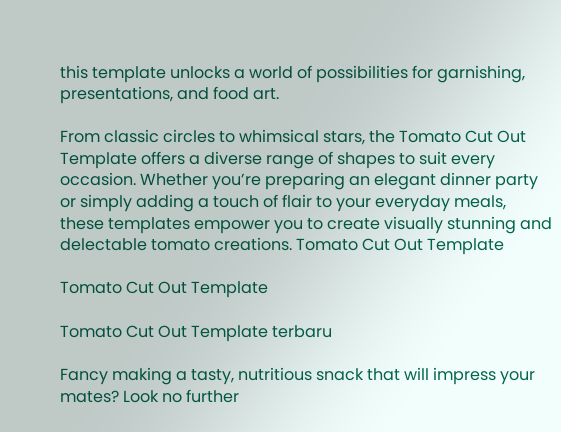this template unlocks a world of possibilities for garnishing, presentations, and food art.

From classic circles to whimsical stars, the Tomato Cut Out Template offers a diverse range of shapes to suit every occasion. Whether you’re preparing an elegant dinner party or simply adding a touch of flair to your everyday meals, these templates empower you to create visually stunning and delectable tomato creations. Tomato Cut Out Template

Tomato Cut Out Template

Tomato Cut Out Template terbaru

Fancy making a tasty, nutritious snack that will impress your mates? Look no further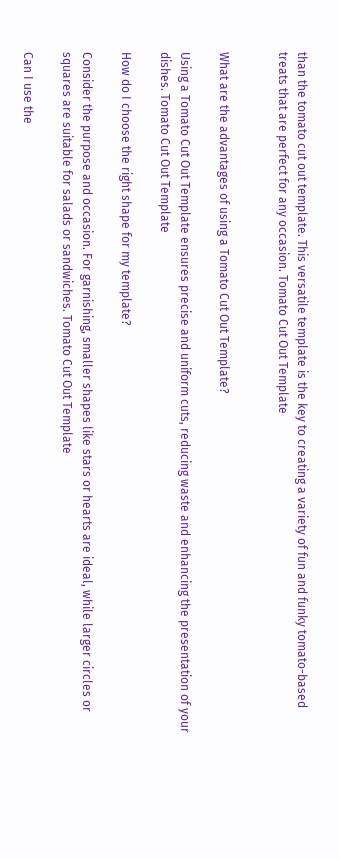than the tomato cut out template. This versatile template is the key to creating a variety of fun and funky tomato-based treats that are perfect for any occasion. Tomato Cut Out Template


What are the advantages of using a Tomato Cut Out Template?

Using a Tomato Cut Out Template ensures precise and uniform cuts, reducing waste and enhancing the presentation of your dishes. Tomato Cut Out Template

How do I choose the right shape for my template?

Consider the purpose and occasion. For garnishing, smaller shapes like stars or hearts are ideal, while larger circles or squares are suitable for salads or sandwiches. Tomato Cut Out Template

Can I use the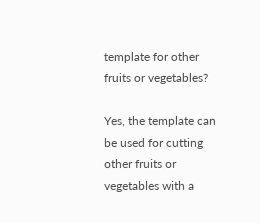template for other fruits or vegetables?

Yes, the template can be used for cutting other fruits or vegetables with a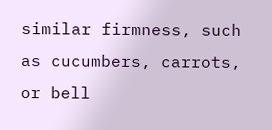similar firmness, such as cucumbers, carrots, or bell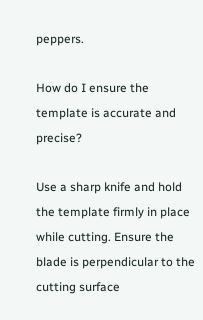peppers.

How do I ensure the template is accurate and precise?

Use a sharp knife and hold the template firmly in place while cutting. Ensure the blade is perpendicular to the cutting surface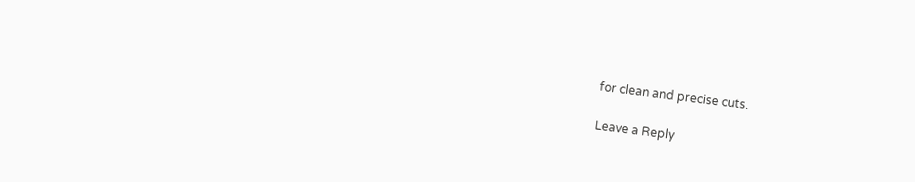for clean and precise cuts.

Leave a Reply